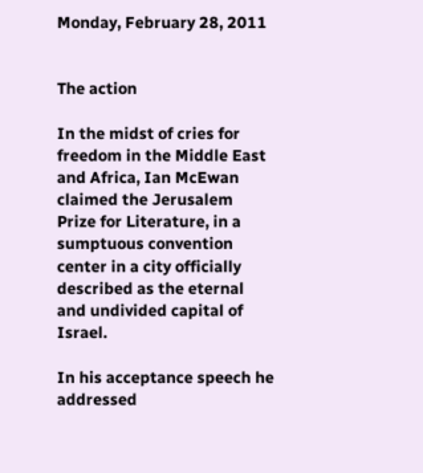Monday, February 28, 2011


The action

In the midst of cries for freedom in the Middle East and Africa, Ian McEwan claimed the Jerusalem Prize for Literature, in a sumptuous convention center in a city officially described as the eternal and undivided capital of Israel.

In his acceptance speech he addressed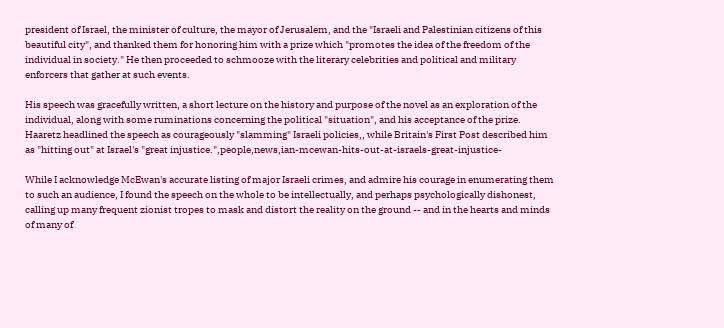president of Israel, the minister of culture, the mayor of Jerusalem, and the "Israeli and Palestinian citizens of this beautiful city", and thanked them for honoring him with a prize which "promotes the idea of the freedom of the individual in society." He then proceeded to schmooze with the literary celebrities and political and military enforcers that gather at such events.

His speech was gracefully written, a short lecture on the history and purpose of the novel as an exploration of the individual, along with some ruminations concerning the political "situation", and his acceptance of the prize. Haaretz headlined the speech as courageously "slamming" Israeli policies,, while Britain's First Post described him as "hitting out" at Israel's "great injustice.",people,news,ian-mcewan-hits-out-at-israels-great-injustice-

While I acknowledge McEwan's accurate listing of major Israeli crimes, and admire his courage in enumerating them to such an audience, I found the speech on the whole to be intellectually, and perhaps psychologically dishonest, calling up many frequent zionist tropes to mask and distort the reality on the ground -- and in the hearts and minds of many of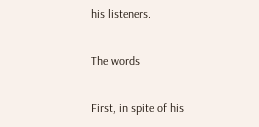his listeners.

The words

First, in spite of his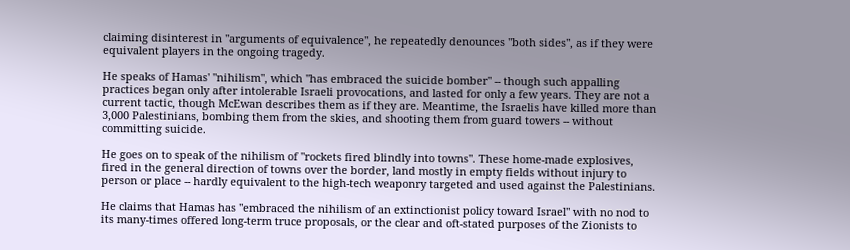claiming disinterest in "arguments of equivalence", he repeatedly denounces "both sides", as if they were equivalent players in the ongoing tragedy.

He speaks of Hamas' "nihilism", which "has embraced the suicide bomber" -- though such appalling practices began only after intolerable Israeli provocations, and lasted for only a few years. They are not a current tactic, though McEwan describes them as if they are. Meantime, the Israelis have killed more than 3,000 Palestinians, bombing them from the skies, and shooting them from guard towers -- without committing suicide.

He goes on to speak of the nihilism of "rockets fired blindly into towns". These home-made explosives, fired in the general direction of towns over the border, land mostly in empty fields without injury to person or place -- hardly equivalent to the high-tech weaponry targeted and used against the Palestinians.

He claims that Hamas has "embraced the nihilism of an extinctionist policy toward Israel" with no nod to its many-times offered long-term truce proposals, or the clear and oft-stated purposes of the Zionists to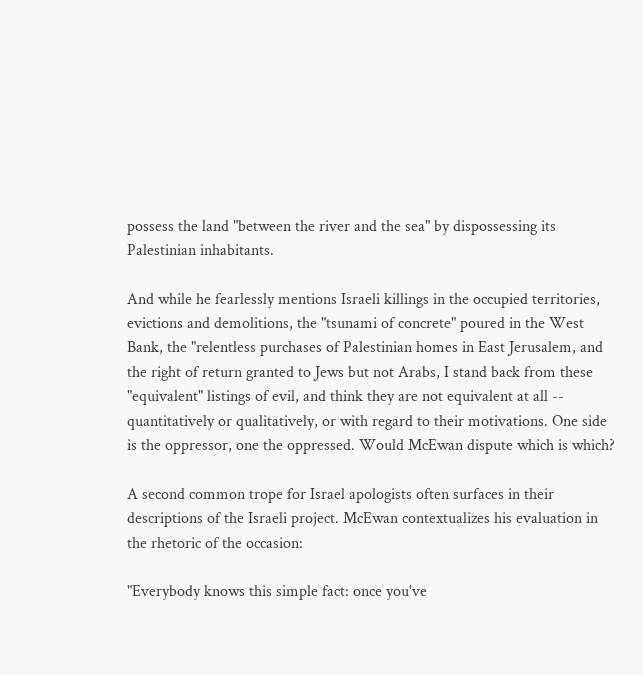possess the land "between the river and the sea" by dispossessing its Palestinian inhabitants.

And while he fearlessly mentions Israeli killings in the occupied territories, evictions and demolitions, the "tsunami of concrete" poured in the West Bank, the "relentless purchases of Palestinian homes in East Jerusalem, and the right of return granted to Jews but not Arabs, I stand back from these "equivalent" listings of evil, and think they are not equivalent at all -- quantitatively or qualitatively, or with regard to their motivations. One side is the oppressor, one the oppressed. Would McEwan dispute which is which?

A second common trope for Israel apologists often surfaces in their descriptions of the Israeli project. McEwan contextualizes his evaluation in the rhetoric of the occasion:

"Everybody knows this simple fact: once you've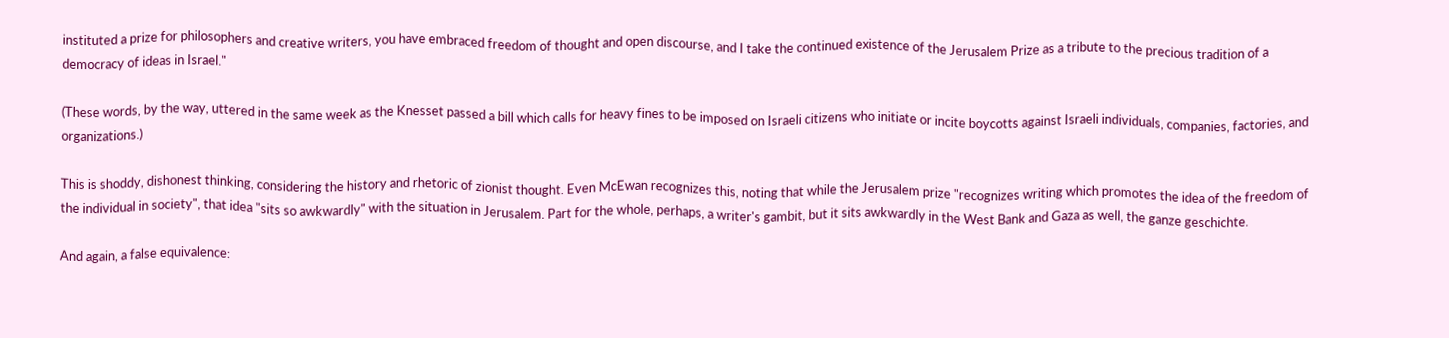instituted a prize for philosophers and creative writers, you have embraced freedom of thought and open discourse, and I take the continued existence of the Jerusalem Prize as a tribute to the precious tradition of a democracy of ideas in Israel."

(These words, by the way, uttered in the same week as the Knesset passed a bill which calls for heavy fines to be imposed on Israeli citizens who initiate or incite boycotts against Israeli individuals, companies, factories, and organizations.)

This is shoddy, dishonest thinking, considering the history and rhetoric of zionist thought. Even McEwan recognizes this, noting that while the Jerusalem prize "recognizes writing which promotes the idea of the freedom of the individual in society", that idea "sits so awkwardly" with the situation in Jerusalem. Part for the whole, perhaps, a writer's gambit, but it sits awkwardly in the West Bank and Gaza as well, the ganze geschichte.

And again, a false equivalence: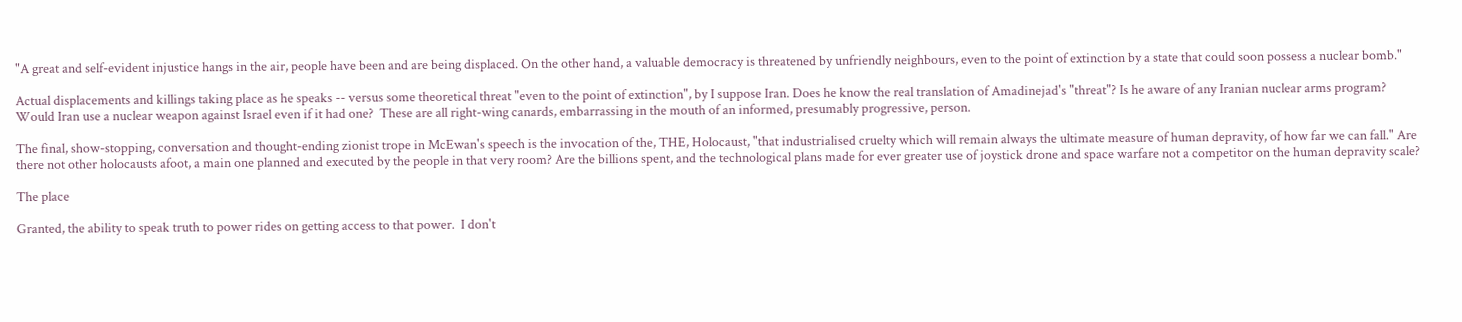"A great and self-evident injustice hangs in the air, people have been and are being displaced. On the other hand, a valuable democracy is threatened by unfriendly neighbours, even to the point of extinction by a state that could soon possess a nuclear bomb."

Actual displacements and killings taking place as he speaks -- versus some theoretical threat "even to the point of extinction", by I suppose Iran. Does he know the real translation of Amadinejad's "threat"? Is he aware of any Iranian nuclear arms program? Would Iran use a nuclear weapon against Israel even if it had one?  These are all right-wing canards, embarrassing in the mouth of an informed, presumably progressive, person.

The final, show-stopping, conversation and thought-ending zionist trope in McEwan's speech is the invocation of the, THE, Holocaust, "that industrialised cruelty which will remain always the ultimate measure of human depravity, of how far we can fall." Are there not other holocausts afoot, a main one planned and executed by the people in that very room? Are the billions spent, and the technological plans made for ever greater use of joystick drone and space warfare not a competitor on the human depravity scale?

The place

Granted, the ability to speak truth to power rides on getting access to that power.  I don't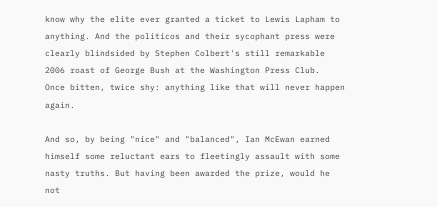know why the elite ever granted a ticket to Lewis Lapham to anything. And the politicos and their sycophant press were clearly blindsided by Stephen Colbert's still remarkable 2006 roast of George Bush at the Washington Press Club.
Once bitten, twice shy: anything like that will never happen again.

And so, by being "nice" and "balanced", Ian McEwan earned himself some reluctant ears to fleetingly assault with some nasty truths. But having been awarded the prize, would he not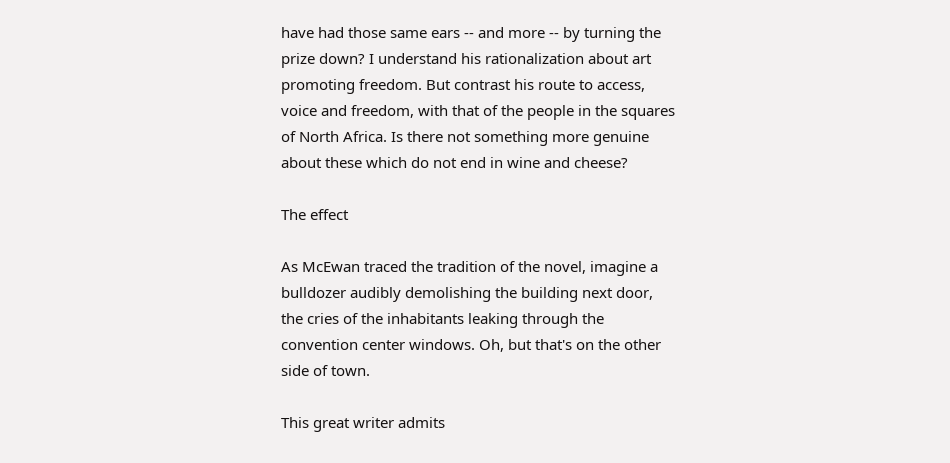have had those same ears -- and more -- by turning the prize down? I understand his rationalization about art promoting freedom. But contrast his route to access, voice and freedom, with that of the people in the squares of North Africa. Is there not something more genuine about these which do not end in wine and cheese?

The effect

As McEwan traced the tradition of the novel, imagine a bulldozer audibly demolishing the building next door, the cries of the inhabitants leaking through the convention center windows. Oh, but that's on the other side of town.

This great writer admits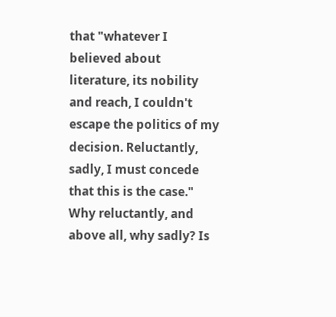that "whatever I believed about literature, its nobility and reach, I couldn't escape the politics of my decision. Reluctantly, sadly, I must concede that this is the case." Why reluctantly, and above all, why sadly? Is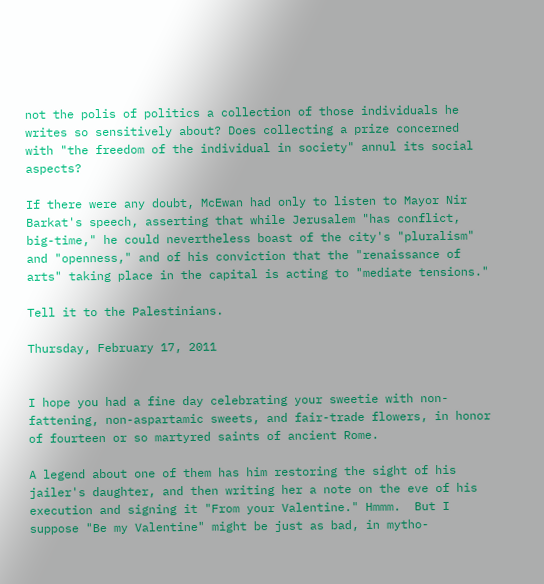not the polis of politics a collection of those individuals he writes so sensitively about? Does collecting a prize concerned with "the freedom of the individual in society" annul its social aspects?

If there were any doubt, McEwan had only to listen to Mayor Nir Barkat's speech, asserting that while Jerusalem "has conflict, big-time," he could nevertheless boast of the city's "pluralism" and "openness," and of his conviction that the "renaissance of arts" taking place in the capital is acting to "mediate tensions."

Tell it to the Palestinians.

Thursday, February 17, 2011


I hope you had a fine day celebrating your sweetie with non-fattening, non-aspartamic sweets, and fair-trade flowers, in honor of fourteen or so martyred saints of ancient Rome.

A legend about one of them has him restoring the sight of his jailer's daughter, and then writing her a note on the eve of his execution and signing it "From your Valentine." Hmmm.  But I suppose "Be my Valentine" might be just as bad, in mytho-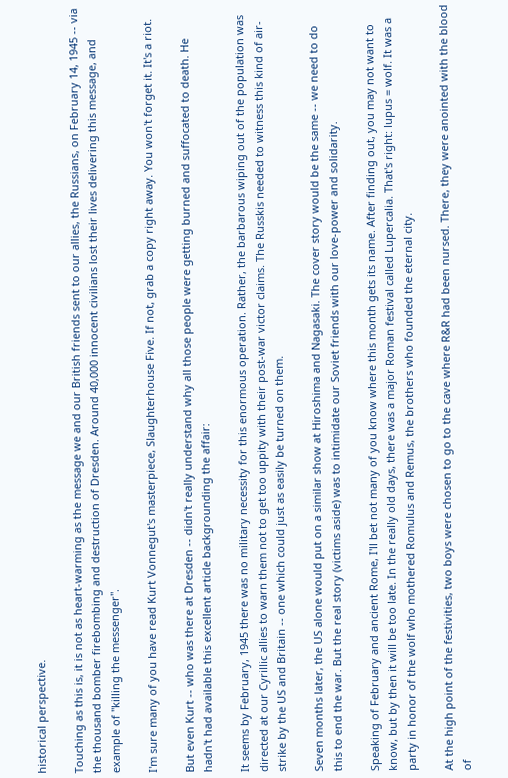historical perspective.

Touching as this is, it is not as heart-warming as the message we and our British friends sent to our allies, the Russians, on February 14, 1945 -- via the thousand bomber firebombing and destruction of Dresden. Around 40,000 innocent civilians lost their lives delivering this message, and example of "killing the messenger".

I'm sure many of you have read Kurt Vonnegut's masterpiece, Slaughterhouse Five. If not, grab a copy right away. You won't forget it. It's a riot.

But even Kurt -- who was there at Dresden -- didn't really understand why all those people were getting burned and suffocated to death. He hadn't had available this excellent article backgrounding the affair:

It seems by February, 1945 there was no military necessity for this enormous operation. Rather, the barbarous wiping out of the population was directed at our Cyrillic allies to warn them not to get too uppity with their post-war victor claims. The Russkis needed to witness this kind of air-strike by the US and Britain -- one which could just as easily be turned on them.

Seven months later, the US alone would put on a similar show at Hiroshima and Nagasaki. The cover story would be the same -- we need to do this to end the war. But the real story (victims aside) was to intimidate our Soviet friends with our love-power and solidarity.

Speaking of February and ancient Rome, I'll bet not many of you know where this month gets its name. After finding out, you may not want to know, but by then it will be too late. In the really old days, there was a major Roman festival called Lupercalia. That's right: lupus = wolf. It was a party in honor of the wolf who mothered Romulus and Remus, the brothers who founded the eternal city.

At the high point of the festivities, two boys were chosen to go to the cave where R&R had been nursed. There, they were anointed with the blood of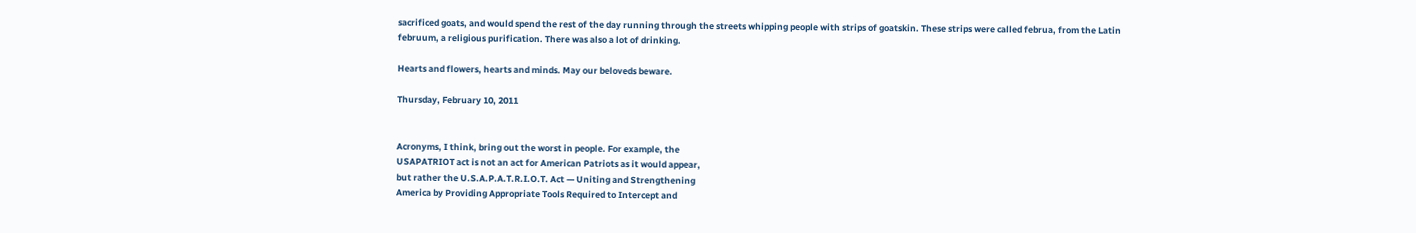sacrificed goats, and would spend the rest of the day running through the streets whipping people with strips of goatskin. These strips were called februa, from the Latin februum, a religious purification. There was also a lot of drinking.

Hearts and flowers, hearts and minds. May our beloveds beware.

Thursday, February 10, 2011


Acronyms, I think, bring out the worst in people. For example, the
USAPATRIOT act is not an act for American Patriots as it would appear,
but rather the U.S.A.P.A.T.R.I.O.T. Act — Uniting and Strengthening
America by Providing Appropriate Tools Required to Intercept and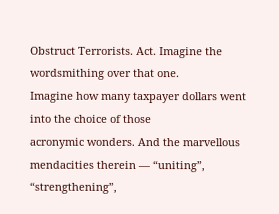Obstruct Terrorists. Act. Imagine the wordsmithing over that one.
Imagine how many taxpayer dollars went into the choice of those
acronymic wonders. And the marvellous mendacities therein — “uniting”,
“strengthening”,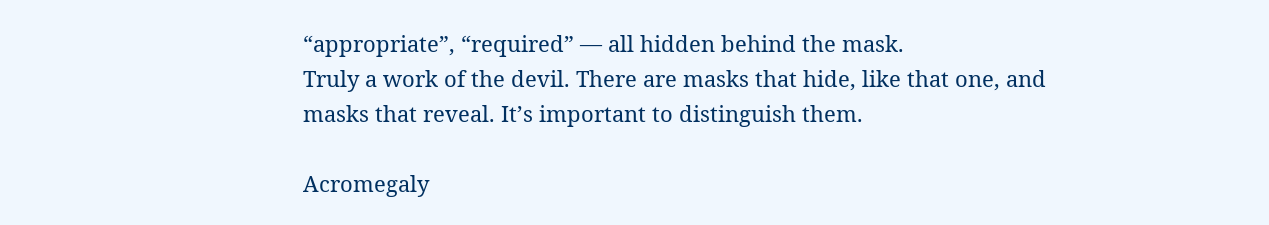“appropriate”, “required” — all hidden behind the mask.
Truly a work of the devil. There are masks that hide, like that one, and
masks that reveal. It’s important to distinguish them.

Acromegaly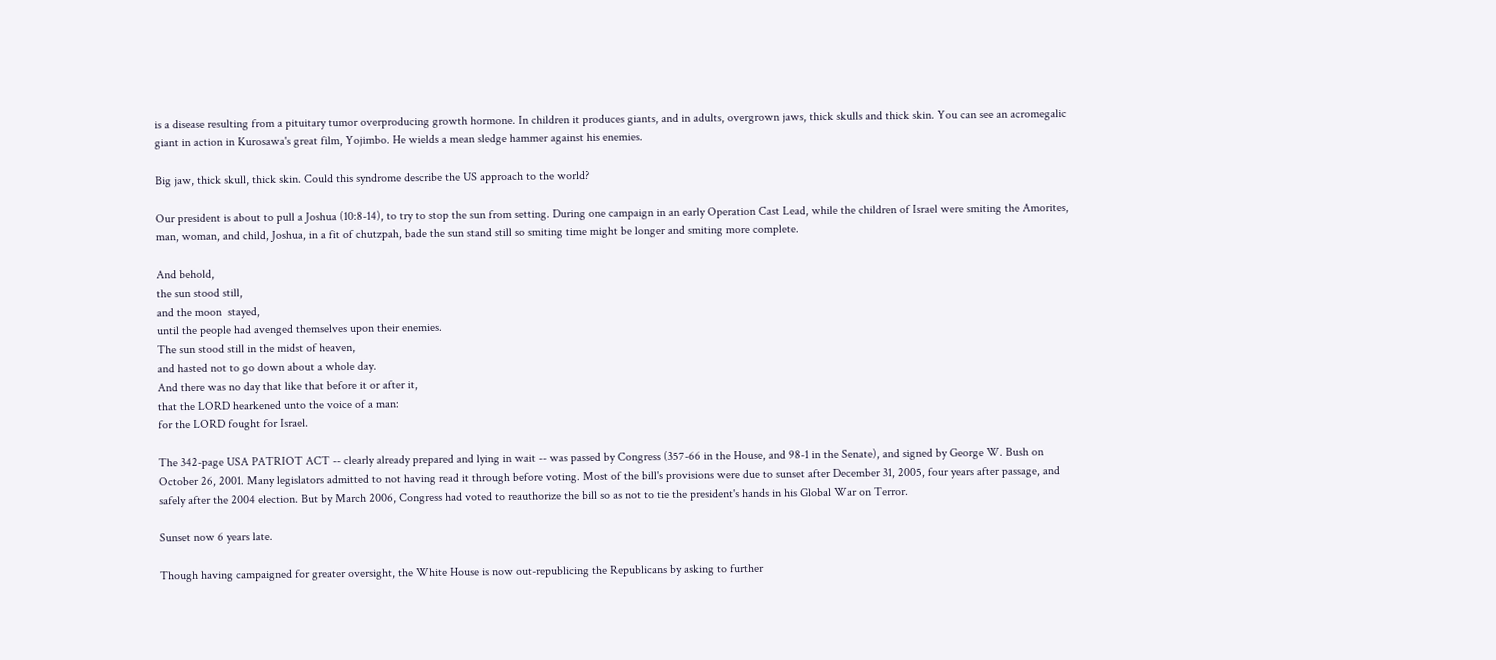is a disease resulting from a pituitary tumor overproducing growth hormone. In children it produces giants, and in adults, overgrown jaws, thick skulls and thick skin. You can see an acromegalic giant in action in Kurosawa's great film, Yojimbo. He wields a mean sledge hammer against his enemies.

Big jaw, thick skull, thick skin. Could this syndrome describe the US approach to the world?

Our president is about to pull a Joshua (10:8-14), to try to stop the sun from setting. During one campaign in an early Operation Cast Lead, while the children of Israel were smiting the Amorites, man, woman, and child, Joshua, in a fit of chutzpah, bade the sun stand still so smiting time might be longer and smiting more complete.

And behold,
the sun stood still,
and the moon  stayed,
until the people had avenged themselves upon their enemies.
The sun stood still in the midst of heaven,
and hasted not to go down about a whole day.
And there was no day that like that before it or after it,
that the LORD hearkened unto the voice of a man:
for the LORD fought for Israel.

The 342-page USA PATRIOT ACT -- clearly already prepared and lying in wait -- was passed by Congress (357-66 in the House, and 98-1 in the Senate), and signed by George W. Bush on October 26, 2001. Many legislators admitted to not having read it through before voting. Most of the bill's provisions were due to sunset after December 31, 2005, four years after passage, and safely after the 2004 election. But by March 2006, Congress had voted to reauthorize the bill so as not to tie the president's hands in his Global War on Terror.

Sunset now 6 years late.

Though having campaigned for greater oversight, the White House is now out-republicing the Republicans by asking to further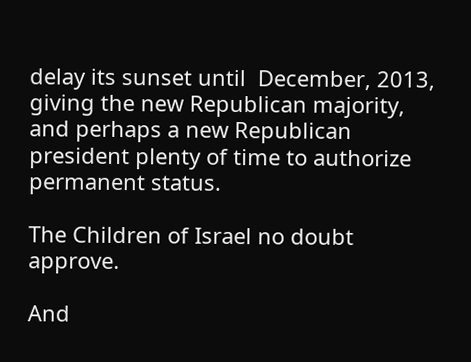delay its sunset until  December, 2013, giving the new Republican majority, and perhaps a new Republican president plenty of time to authorize permanent status.

The Children of Israel no doubt approve.

And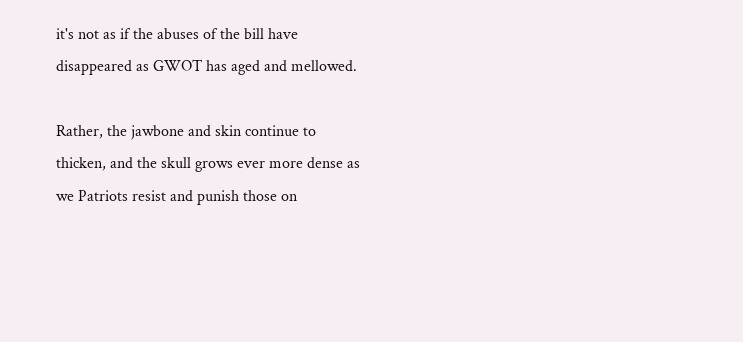it's not as if the abuses of the bill have disappeared as GWOT has aged and mellowed.

Rather, the jawbone and skin continue to thicken, and the skull grows ever more dense as we Patriots resist and punish those on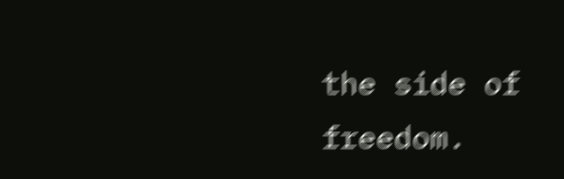the side of freedom.